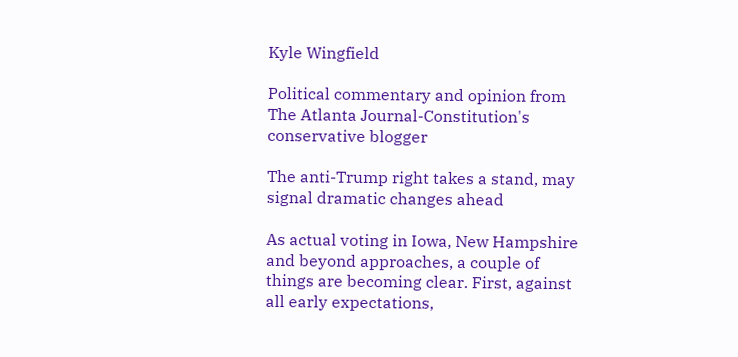Kyle Wingfield

Political commentary and opinion from The Atlanta Journal-Constitution's conservative blogger

The anti-Trump right takes a stand, may signal dramatic changes ahead

As actual voting in Iowa, New Hampshire and beyond approaches, a couple of things are becoming clear. First, against all early expectations,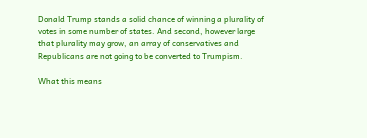Donald Trump stands a solid chance of winning a plurality of votes in some number of states. And second, however large that plurality may grow, an array of conservatives and Republicans are not going to be converted to Trumpism.

What this means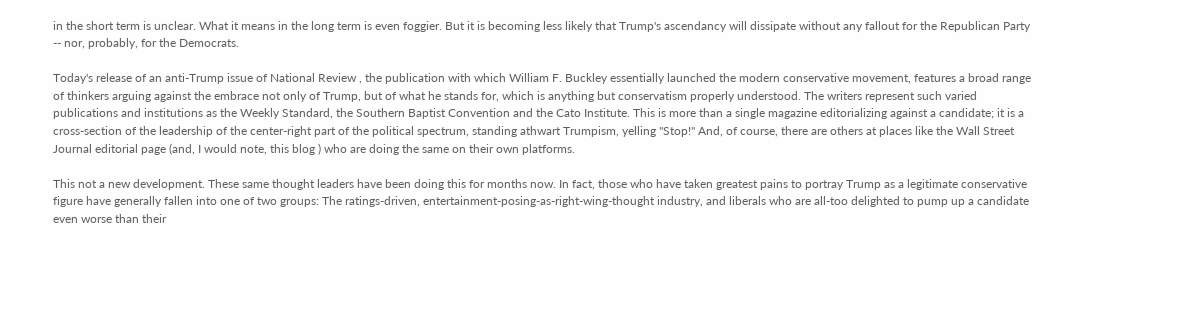in the short term is unclear. What it means in the long term is even foggier. But it is becoming less likely that Trump's ascendancy will dissipate without any fallout for the Republican Party -- nor, probably, for the Democrats.

Today's release of an anti-Trump issue of National Review , the publication with which William F. Buckley essentially launched the modern conservative movement, features a broad range of thinkers arguing against the embrace not only of Trump, but of what he stands for, which is anything but conservatism properly understood. The writers represent such varied publications and institutions as the Weekly Standard, the Southern Baptist Convention and the Cato Institute. This is more than a single magazine editorializing against a candidate; it is a cross-section of the leadership of the center-right part of the political spectrum, standing athwart Trumpism, yelling "Stop!" And, of course, there are others at places like the Wall Street Journal editorial page (and, I would note, this blog ) who are doing the same on their own platforms.

This not a new development. These same thought leaders have been doing this for months now. In fact, those who have taken greatest pains to portray Trump as a legitimate conservative figure have generally fallen into one of two groups: The ratings-driven, entertainment-posing-as-right-wing-thought industry, and liberals who are all-too delighted to pump up a candidate even worse than their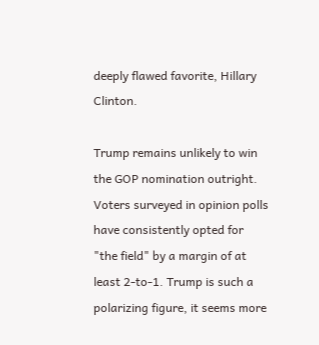deeply flawed favorite, Hillary Clinton.

Trump remains unlikely to win the GOP nomination outright. Voters surveyed in opinion polls have consistently opted for "the field" by a margin of at least 2-to-1. Trump is such a polarizing figure, it seems more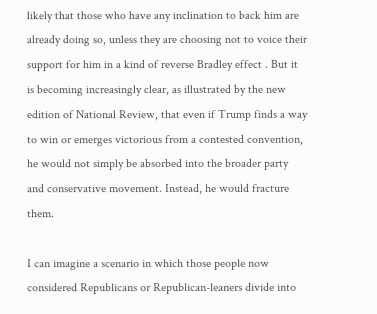likely that those who have any inclination to back him are already doing so, unless they are choosing not to voice their support for him in a kind of reverse Bradley effect . But it is becoming increasingly clear, as illustrated by the new edition of National Review, that even if Trump finds a way to win or emerges victorious from a contested convention, he would not simply be absorbed into the broader party and conservative movement. Instead, he would fracture them.

I can imagine a scenario in which those people now considered Republicans or Republican-leaners divide into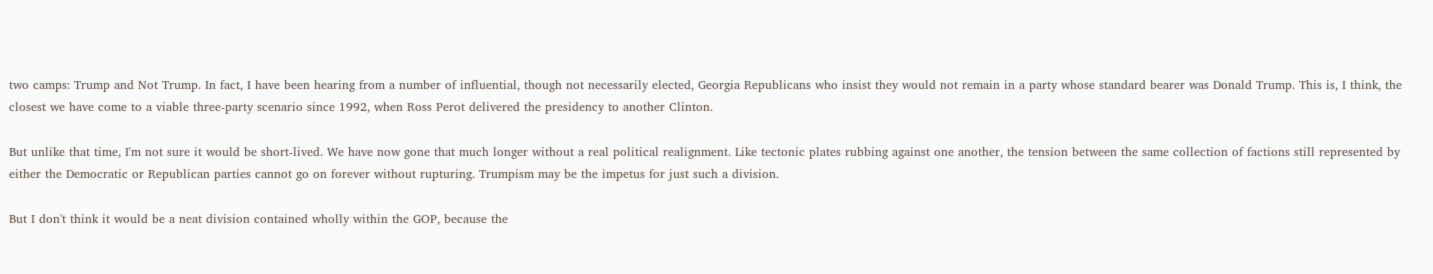two camps: Trump and Not Trump. In fact, I have been hearing from a number of influential, though not necessarily elected, Georgia Republicans who insist they would not remain in a party whose standard bearer was Donald Trump. This is, I think, the closest we have come to a viable three-party scenario since 1992, when Ross Perot delivered the presidency to another Clinton.

But unlike that time, I'm not sure it would be short-lived. We have now gone that much longer without a real political realignment. Like tectonic plates rubbing against one another, the tension between the same collection of factions still represented by either the Democratic or Republican parties cannot go on forever without rupturing. Trumpism may be the impetus for just such a division.

But I don't think it would be a neat division contained wholly within the GOP, because the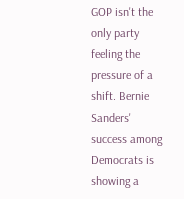GOP isn't the only party feeling the pressure of a shift. Bernie Sanders' success among Democrats is showing a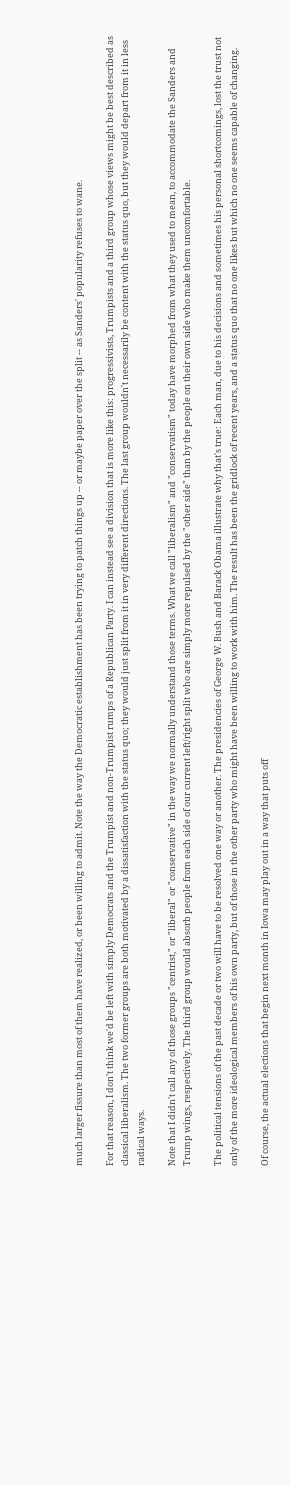much larger fissure than most of them have realized, or been willing to admit. Note the way the Democratic establishment has been trying to patch things up -- or maybe paper over the split -- as Sanders' popularity refuses to wane.

For that reason, I don't think we'd be left with simply Democrats and the Trumpist and non-Trumpist rumps of a Republican Party. I can instead see a division that is more like this: progressivists, Trumpists and a third group whose views might be best described as classical liberalism. The two former groups are both motivated by a dissatisfaction with the status quo; they would just split from it in very different directions. The last group wouldn't necessarily be content with the status quo, but they would depart from it in less radical ways.

Note that I didn't call any of those groups "centrist," or "liberal" or "conservative" in the way we normally understand those terms. What we call "liberalism" and "conservatism" today have morphed from what they used to mean, to accommodate the Sanders and Trump wings, respectively. The third group would absorb people from each side of our current left/right split who are simply more repulsed by the "other side" than by the people on their own side who make them uncomfortable.

The political tensions of the past decade or two will have to be resolved one way or another. The presidencies of George W. Bush and Barack Obama illustrate why that's true: Each man, due to his decisions and sometimes his personal shortcomings, lost the trust not only of the more ideological members of his own party, but of those in the other party who might have been willing to work with him. The result has been the gridlock of recent years, and a status quo that no one likes but which no one seems capable of changing.

Of course, the actual elections that begin next month in Iowa may play out in a way that puts off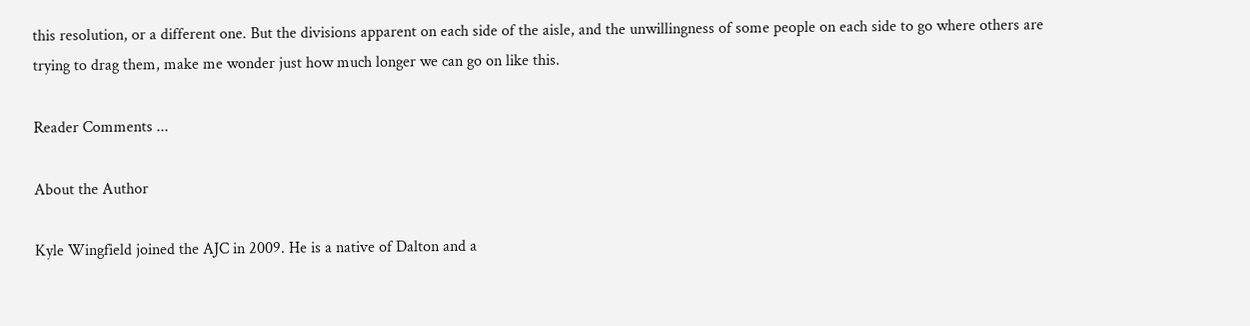this resolution, or a different one. But the divisions apparent on each side of the aisle, and the unwillingness of some people on each side to go where others are trying to drag them, make me wonder just how much longer we can go on like this.

Reader Comments ...

About the Author

Kyle Wingfield joined the AJC in 2009. He is a native of Dalton and a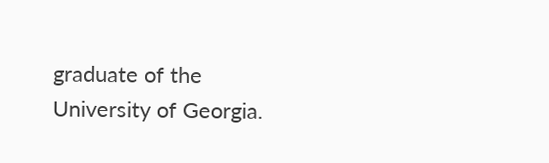graduate of the University of Georgia.